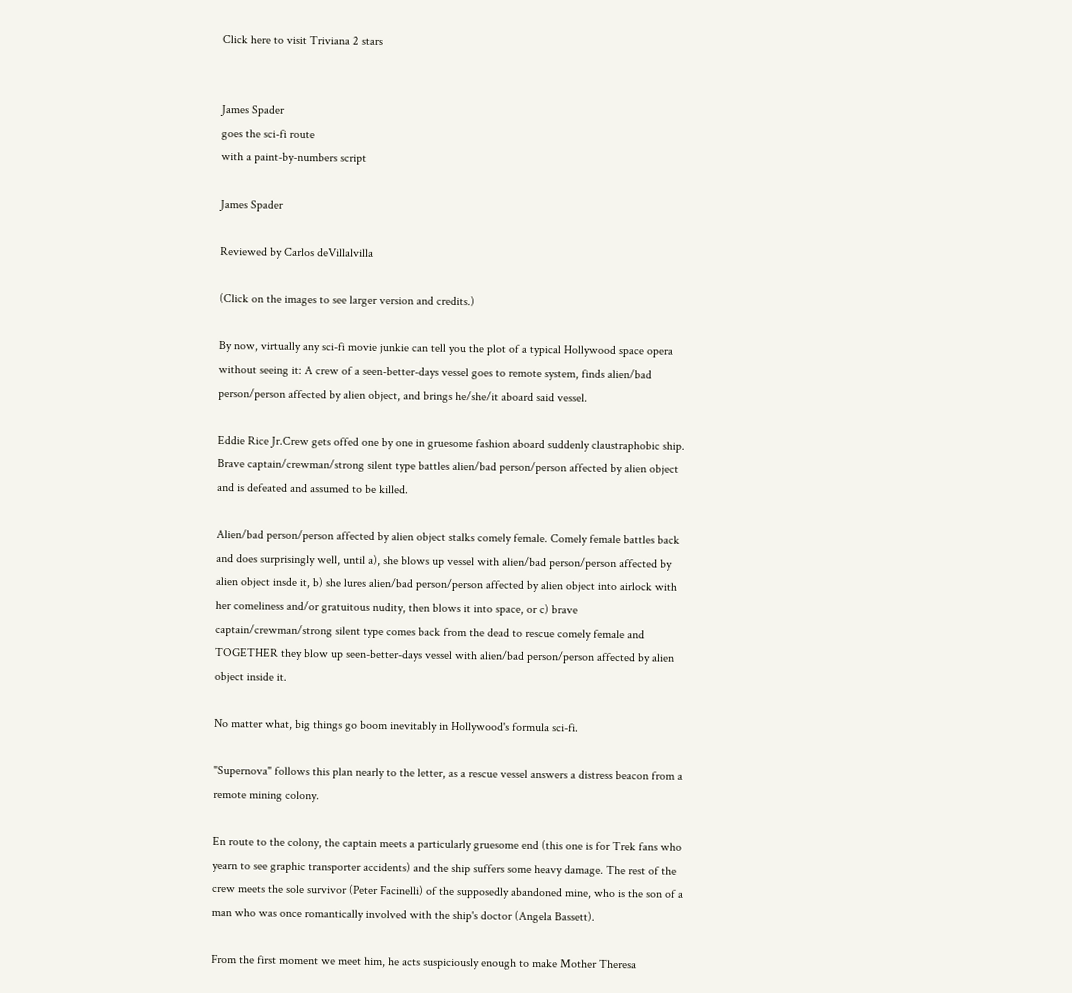Click here to visit Triviana 2 stars


James Spader
goes the sci-fi route
with a paint-by-numbers script

James Spader

Reviewed by Carlos deVillalvilla

(Click on the images to see larger version and credits.)

By now, virtually any sci-fi movie junkie can tell you the plot of a typical Hollywood space opera without seeing it: A crew of a seen-better-days vessel goes to remote system, finds alien/bad person/person affected by alien object, and brings he/she/it aboard said vessel.

Eddie Rice Jr.Crew gets offed one by one in gruesome fashion aboard suddenly claustraphobic ship. Brave captain/crewman/strong silent type battles alien/bad person/person affected by alien object and is defeated and assumed to be killed.

Alien/bad person/person affected by alien object stalks comely female. Comely female battles back and does surprisingly well, until a), she blows up vessel with alien/bad person/person affected by alien object insde it, b) she lures alien/bad person/person affected by alien object into airlock with her comeliness and/or gratuitous nudity, then blows it into space, or c) brave captain/crewman/strong silent type comes back from the dead to rescue comely female and TOGETHER they blow up seen-better-days vessel with alien/bad person/person affected by alien object inside it.

No matter what, big things go boom inevitably in Hollywood's formula sci-fi.

"Supernova" follows this plan nearly to the letter, as a rescue vessel answers a distress beacon from a remote mining colony.

En route to the colony, the captain meets a particularly gruesome end (this one is for Trek fans who yearn to see graphic transporter accidents) and the ship suffers some heavy damage. The rest of the crew meets the sole survivor (Peter Facinelli) of the supposedly abandoned mine, who is the son of a man who was once romantically involved with the ship's doctor (Angela Bassett).

From the first moment we meet him, he acts suspiciously enough to make Mother Theresa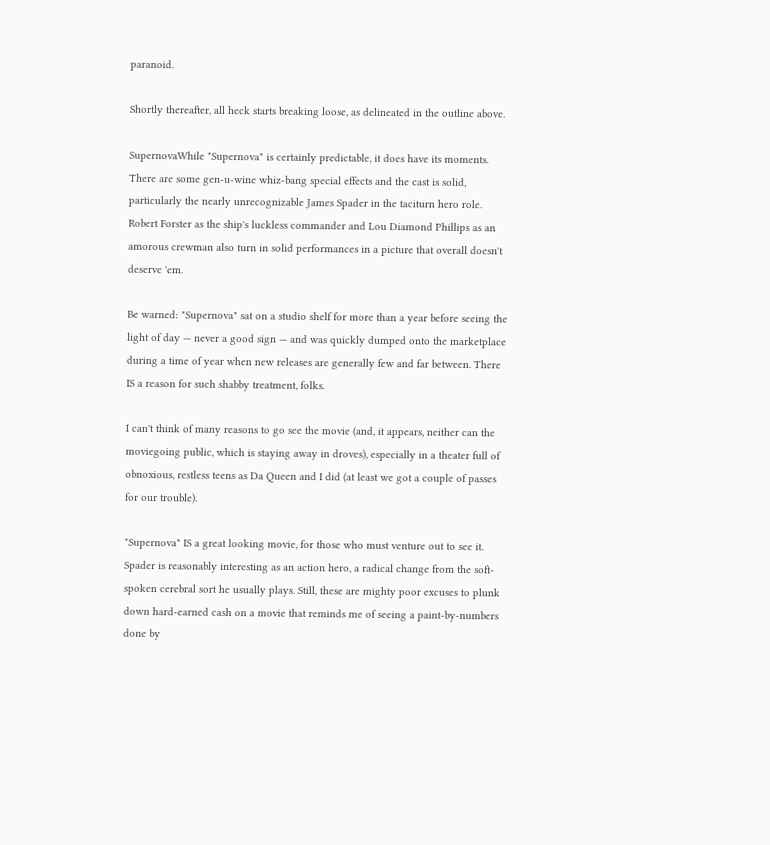paranoid.

Shortly thereafter, all heck starts breaking loose, as delineated in the outline above.

SupernovaWhile "Supernova" is certainly predictable, it does have its moments. There are some gen-u-wine whiz-bang special effects and the cast is solid, particularly the nearly unrecognizable James Spader in the taciturn hero role. Robert Forster as the ship's luckless commander and Lou Diamond Phillips as an amorous crewman also turn in solid performances in a picture that overall doesn't deserve 'em.

Be warned: "Supernova" sat on a studio shelf for more than a year before seeing the light of day — never a good sign — and was quickly dumped onto the marketplace during a time of year when new releases are generally few and far between. There IS a reason for such shabby treatment, folks.

I can't think of many reasons to go see the movie (and, it appears, neither can the moviegoing public, which is staying away in droves), especially in a theater full of obnoxious, restless teens as Da Queen and I did (at least we got a couple of passes for our trouble).

"Supernova" IS a great looking movie, for those who must venture out to see it. Spader is reasonably interesting as an action hero, a radical change from the soft-spoken cerebral sort he usually plays. Still, these are mighty poor excuses to plunk down hard-earned cash on a movie that reminds me of seeing a paint-by-numbers done by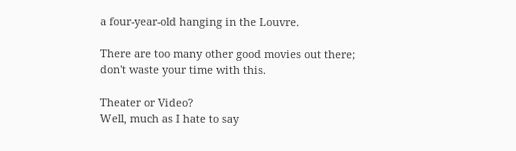a four-year-old hanging in the Louvre.

There are too many other good movies out there; don't waste your time with this.

Theater or Video?
Well, much as I hate to say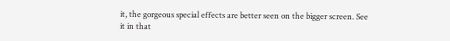it, the gorgeous special effects are better seen on the bigger screen. See it in that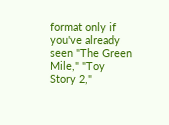format only if you've already seen "The Green Mile," "Toy Story 2,"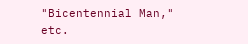"Bicentennial Man," etc.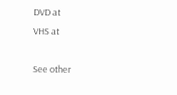DVD at
VHS at

See other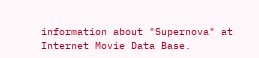information about "Supernova" at Internet Movie Data Base.